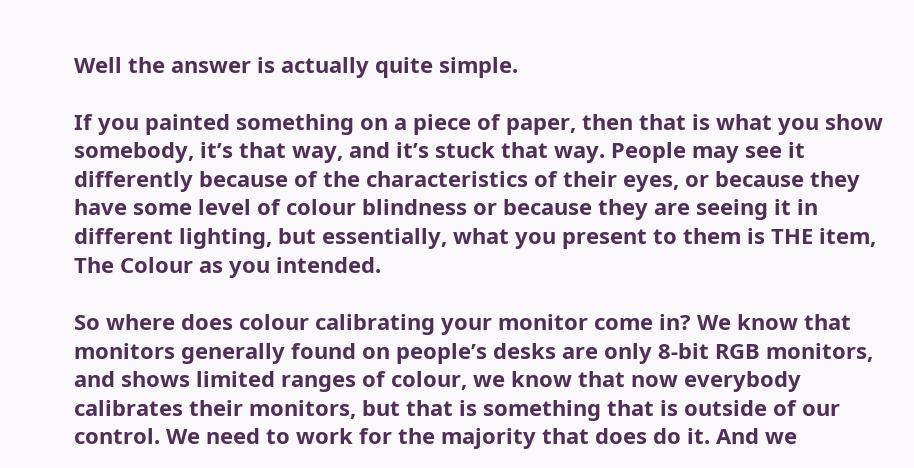Well the answer is actually quite simple.

If you painted something on a piece of paper, then that is what you show somebody, it’s that way, and it’s stuck that way. People may see it differently because of the characteristics of their eyes, or because they have some level of colour blindness or because they are seeing it in different lighting, but essentially, what you present to them is THE item, The Colour as you intended.

So where does colour calibrating your monitor come in? We know that monitors generally found on people’s desks are only 8-bit RGB monitors, and shows limited ranges of colour, we know that now everybody calibrates their monitors, but that is something that is outside of our control. We need to work for the majority that does do it. And we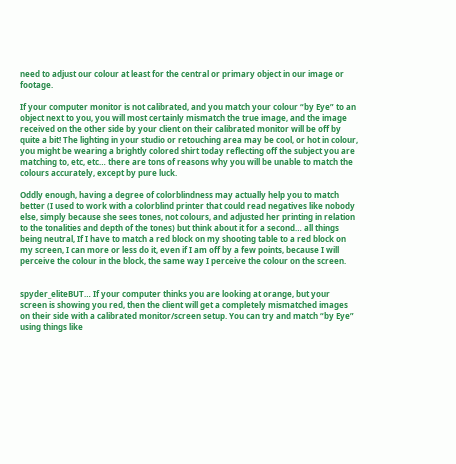need to adjust our colour at least for the central or primary object in our image or footage.

If your computer monitor is not calibrated, and you match your colour “by Eye” to an object next to you, you will most certainly mismatch the true image, and the image received on the other side by your client on their calibrated monitor will be off by quite a bit! The lighting in your studio or retouching area may be cool, or hot in colour, you might be wearing a brightly colored shirt today reflecting off the subject you are matching to, etc, etc… there are tons of reasons why you will be unable to match the colours accurately, except by pure luck.

Oddly enough, having a degree of colorblindness may actually help you to match better (I used to work with a colorblind printer that could read negatives like nobody else, simply because she sees tones, not colours, and adjusted her printing in relation to the tonalities and depth of the tones) but think about it for a second… all things being neutral, If I have to match a red block on my shooting table to a red block on my screen, I can more or less do it, even if I am off by a few points, because I will perceive the colour in the block, the same way I perceive the colour on the screen.


spyder_eliteBUT… If your computer thinks you are looking at orange, but your screen is showing you red, then the client will get a completely mismatched images on their side with a calibrated monitor/screen setup. You can try and match “by Eye” using things like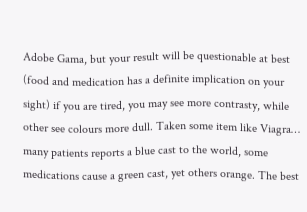Adobe Gama, but your result will be questionable at best (food and medication has a definite implication on your sight) if you are tired, you may see more contrasty, while other see colours more dull. Taken some item like Viagra… many patients reports a blue cast to the world, some medications cause a green cast, yet others orange. The best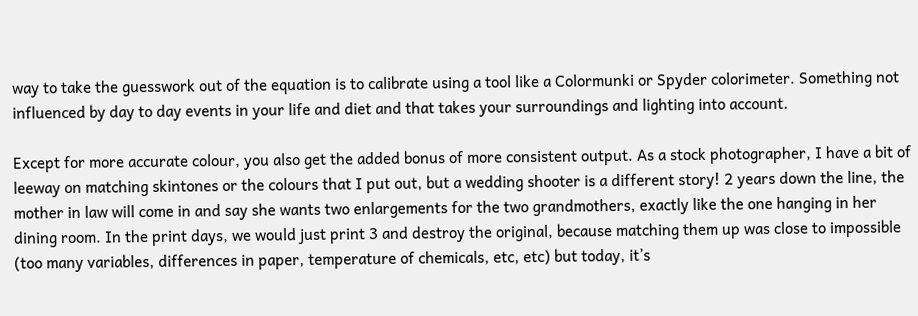way to take the guesswork out of the equation is to calibrate using a tool like a Colormunki or Spyder colorimeter. Something not influenced by day to day events in your life and diet and that takes your surroundings and lighting into account.

Except for more accurate colour, you also get the added bonus of more consistent output. As a stock photographer, I have a bit of leeway on matching skintones or the colours that I put out, but a wedding shooter is a different story! 2 years down the line, the mother in law will come in and say she wants two enlargements for the two grandmothers, exactly like the one hanging in her dining room. In the print days, we would just print 3 and destroy the original, because matching them up was close to impossible (too many variables, differences in paper, temperature of chemicals, etc, etc) but today, it’s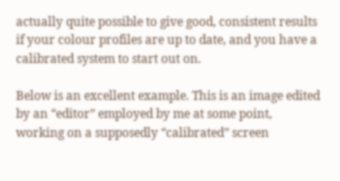actually quite possible to give good, consistent results if your colour profiles are up to date, and you have a calibrated system to start out on.

Below is an excellent example. This is an image edited by an “editor” employed by me at some point, working on a supposedly “calibrated” screen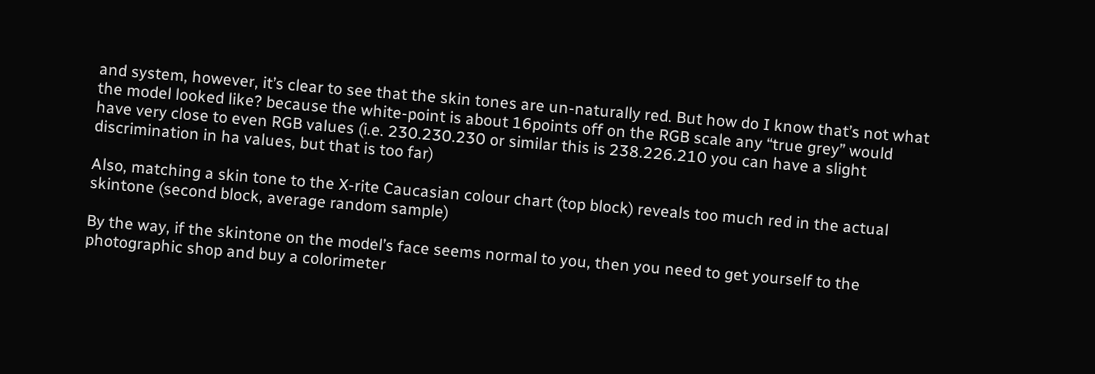and system, however, it’s clear to see that the skin tones are un-naturally red. But how do I know that’s not what the model looked like? because the white-point is about 16points off on the RGB scale any “true grey” would have very close to even RGB values (i.e. 230.230.230 or similar this is 238.226.210 you can have a slight discrimination in ha values, but that is too far)

Also, matching a skin tone to the X-rite Caucasian colour chart (top block) reveals too much red in the actual skintone (second block, average random sample)

By the way, if the skintone on the model’s face seems normal to you, then you need to get yourself to the photographic shop and buy a colorimeter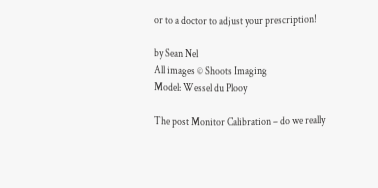or to a doctor to adjust your prescription!

by Sean Nel
All images © Shoots Imaging
Model: Wessel du Plooy

The post Monitor Calibration – do we really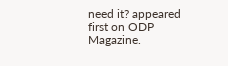need it? appeared first on ODP Magazine.